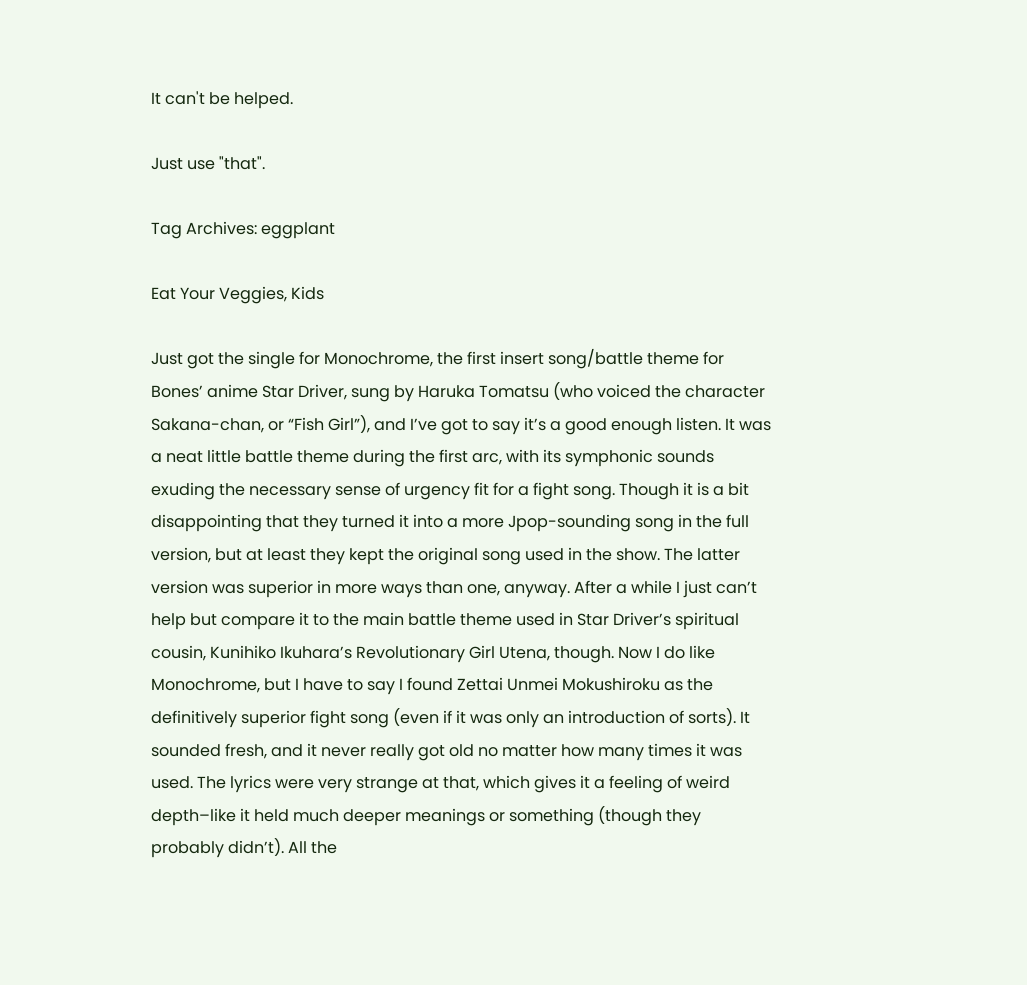It can't be helped.

Just use "that".

Tag Archives: eggplant

Eat Your Veggies, Kids

Just got the single for Monochrome, the first insert song/battle theme for Bones’ anime Star Driver, sung by Haruka Tomatsu (who voiced the character Sakana-chan, or “Fish Girl”), and I’ve got to say it’s a good enough listen. It was a neat little battle theme during the first arc, with its symphonic sounds exuding the necessary sense of urgency fit for a fight song. Though it is a bit disappointing that they turned it into a more Jpop-sounding song in the full version, but at least they kept the original song used in the show. The latter version was superior in more ways than one, anyway. After a while I just can’t help but compare it to the main battle theme used in Star Driver’s spiritual cousin, Kunihiko Ikuhara’s Revolutionary Girl Utena, though. Now I do like Monochrome, but I have to say I found Zettai Unmei Mokushiroku as the definitively superior fight song (even if it was only an introduction of sorts). It sounded fresh, and it never really got old no matter how many times it was used. The lyrics were very strange at that, which gives it a feeling of weird depth–like it held much deeper meanings or something (though they probably didn’t). All the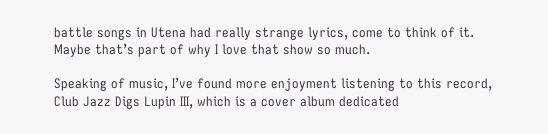battle songs in Utena had really strange lyrics, come to think of it. Maybe that’s part of why I love that show so much.

Speaking of music, I’ve found more enjoyment listening to this record, Club Jazz Digs Lupin III, which is a cover album dedicated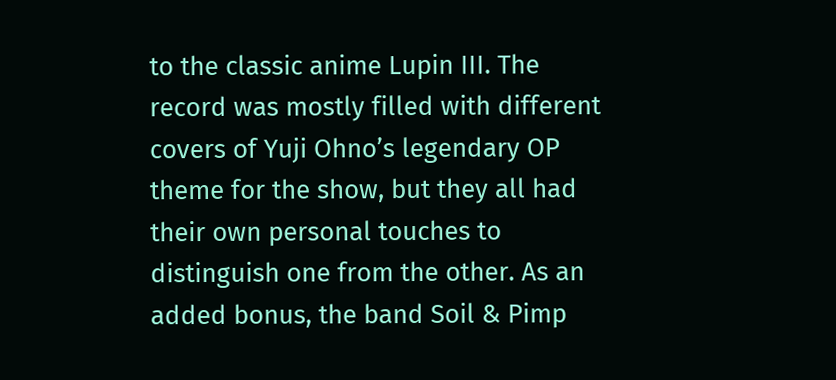to the classic anime Lupin III. The record was mostly filled with different covers of Yuji Ohno’s legendary OP theme for the show, but they all had their own personal touches to distinguish one from the other. As an added bonus, the band Soil & Pimp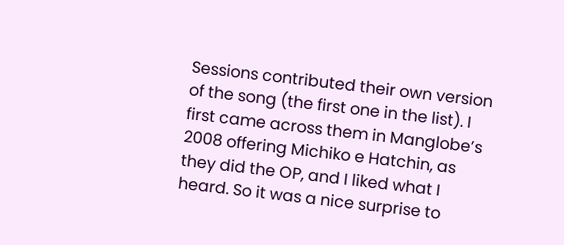Sessions contributed their own version of the song (the first one in the list). I first came across them in Manglobe’s 2008 offering Michiko e Hatchin, as they did the OP, and I liked what I heard. So it was a nice surprise to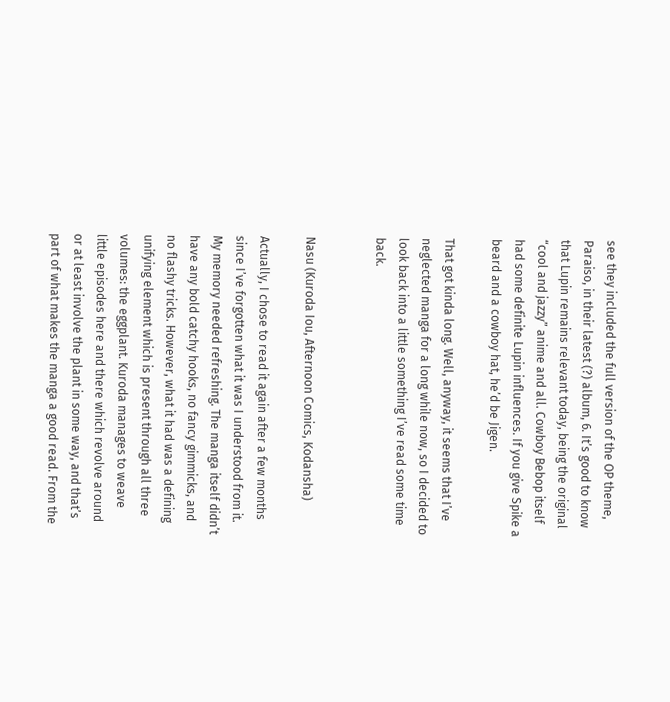see they included the full version of the OP theme, Paraiso, in their latest (?) album, 6. It’s good to know that Lupin remains relevant today, being the original “cool and jazzy” anime and all. Cowboy Bebop itself had some definite Lupin influences. If you give Spike a beard and a cowboy hat, he’d be Jigen.

That got kinda long. Well, anyway, it seems that I’ve neglected manga for a long while now, so I decided to look back into a little something I’ve read some time back.


Nasu (Kuroda Iou, Afternoon Comics, Kodansha)

Actually, I chose to read it again after a few months since I’ve forgotten what it was I understood from it. My memory needed refreshing. The manga itself didn’t have any bold catchy hooks, no fancy gimmicks, and no flashy tricks. However, what it had was a defining unifying element which is present through all three volumes: the eggplant. Kuroda manages to weave little episodes here and there which revolve around or at least involve the plant in some way, and that’s part of what makes the manga a good read. From the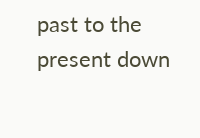past to the present down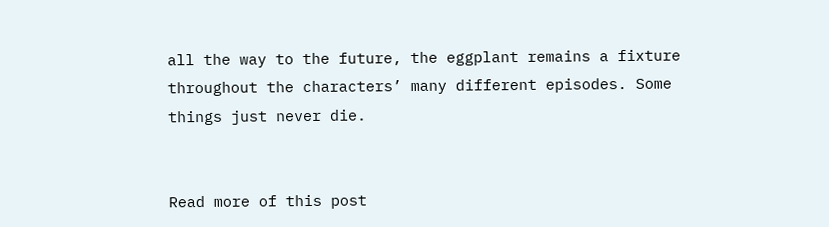all the way to the future, the eggplant remains a fixture throughout the characters’ many different episodes. Some things just never die.


Read more of this post